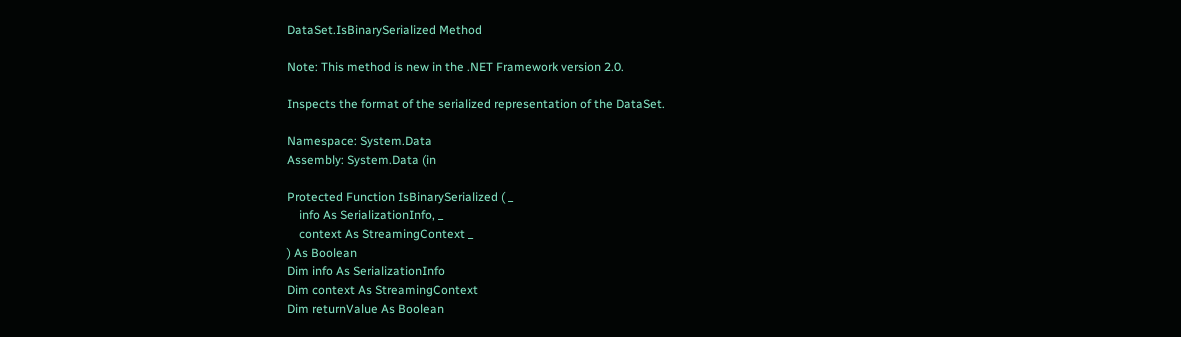DataSet.IsBinarySerialized Method

Note: This method is new in the .NET Framework version 2.0.

Inspects the format of the serialized representation of the DataSet.

Namespace: System.Data
Assembly: System.Data (in

Protected Function IsBinarySerialized ( _
    info As SerializationInfo, _
    context As StreamingContext _
) As Boolean
Dim info As SerializationInfo
Dim context As StreamingContext
Dim returnValue As Boolean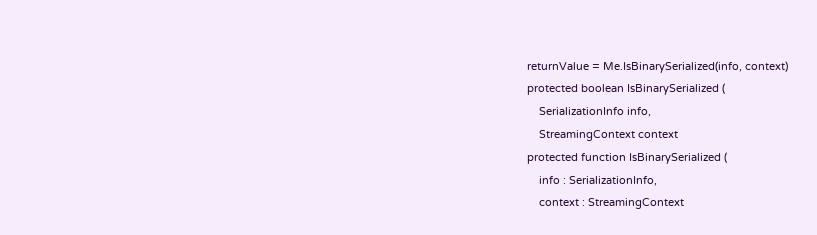returnValue = Me.IsBinarySerialized(info, context)
protected boolean IsBinarySerialized (
    SerializationInfo info,
    StreamingContext context
protected function IsBinarySerialized (
    info : SerializationInfo,
    context : StreamingContext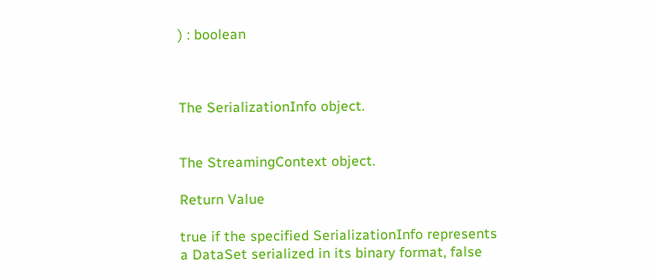) : boolean



The SerializationInfo object.


The StreamingContext object.

Return Value

true if the specified SerializationInfo represents a DataSet serialized in its binary format, false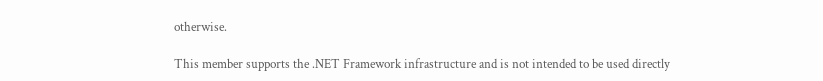otherwise.

This member supports the .NET Framework infrastructure and is not intended to be used directly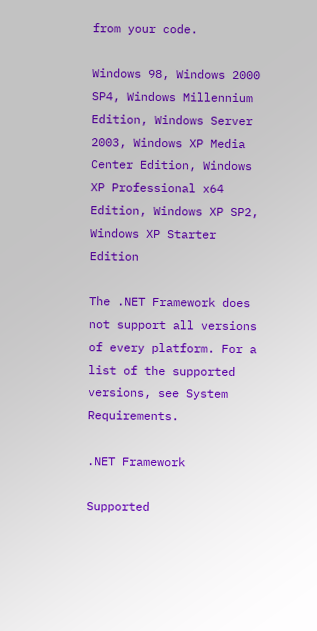from your code.

Windows 98, Windows 2000 SP4, Windows Millennium Edition, Windows Server 2003, Windows XP Media Center Edition, Windows XP Professional x64 Edition, Windows XP SP2, Windows XP Starter Edition

The .NET Framework does not support all versions of every platform. For a list of the supported versions, see System Requirements.

.NET Framework

Supported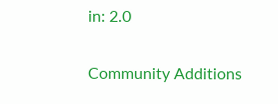in: 2.0

Community Additions